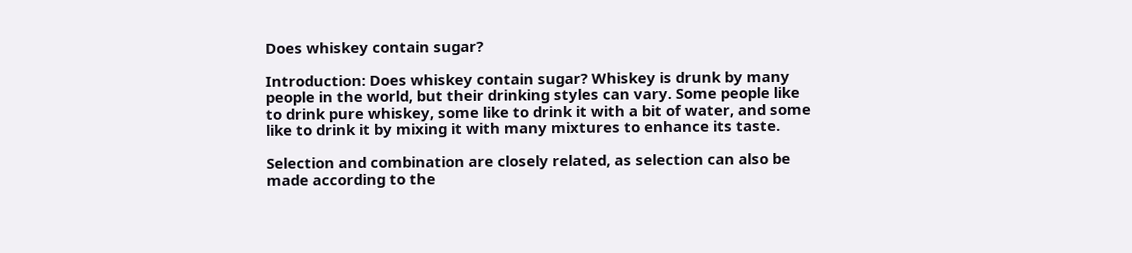Does whiskey contain sugar?

Introduction: Does whiskey contain sugar? Whiskey is drunk by many people in the world, but their drinking styles can vary. Some people like to drink pure whiskey, some like to drink it with a bit of water, and some like to drink it by mixing it with many mixtures to enhance its taste.

Selection and combination are closely related, as selection can also be made according to the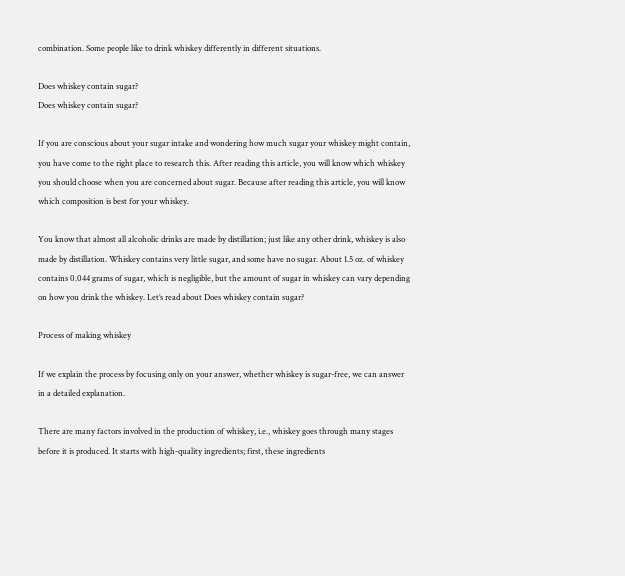combination. Some people like to drink whiskey differently in different situations.

Does whiskey contain sugar?
Does whiskey contain sugar?

If you are conscious about your sugar intake and wondering how much sugar your whiskey might contain, you have come to the right place to research this. After reading this article, you will know which whiskey you should choose when you are concerned about sugar. Because after reading this article, you will know which composition is best for your whiskey.

You know that almost all alcoholic drinks are made by distillation; just like any other drink, whiskey is also made by distillation. Whiskey contains very little sugar, and some have no sugar. About 1.5 oz. of whiskey contains 0.044 grams of sugar, which is negligible, but the amount of sugar in whiskey can vary depending on how you drink the whiskey. Let’s read about Does whiskey contain sugar?

Process of making whiskey

If we explain the process by focusing only on your answer, whether whiskey is sugar-free, we can answer in a detailed explanation.

There are many factors involved in the production of whiskey, i.e., whiskey goes through many stages before it is produced. It starts with high-quality ingredients; first, these ingredients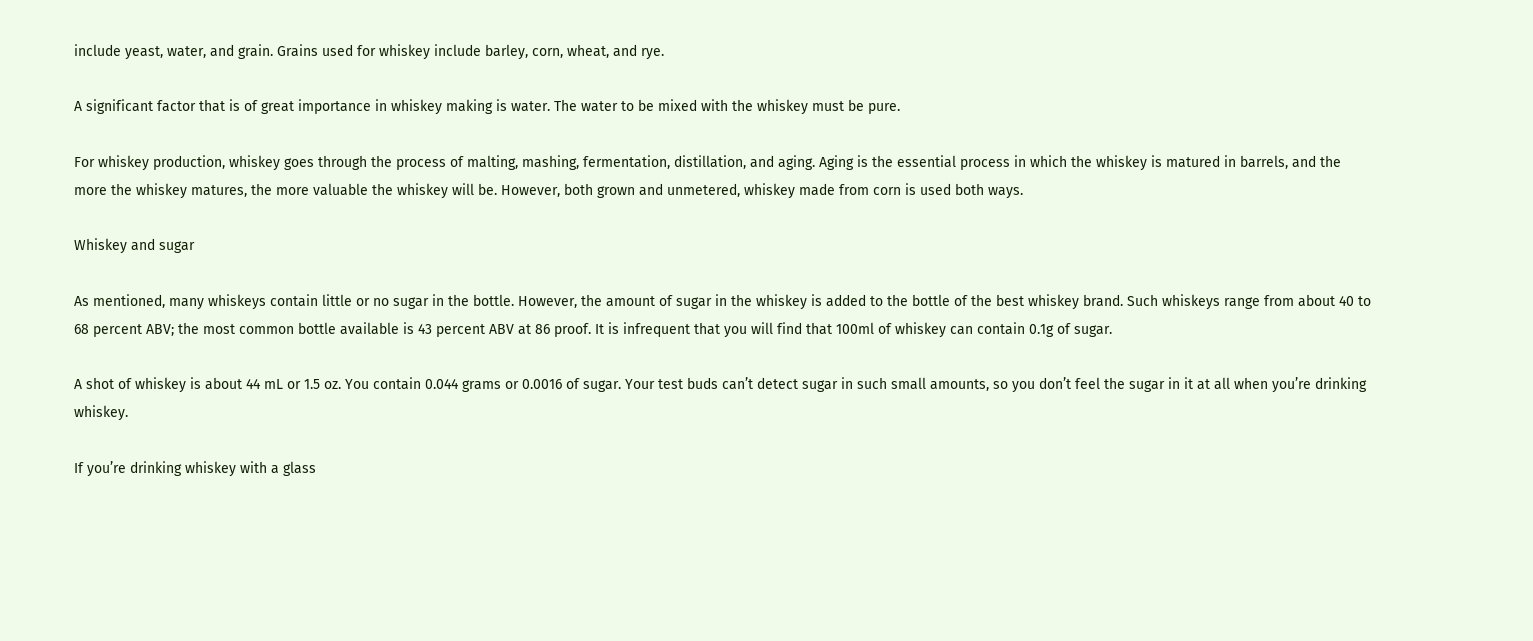include yeast, water, and grain. Grains used for whiskey include barley, corn, wheat, and rye.

A significant factor that is of great importance in whiskey making is water. The water to be mixed with the whiskey must be pure.

For whiskey production, whiskey goes through the process of malting, mashing, fermentation, distillation, and aging. Aging is the essential process in which the whiskey is matured in barrels, and the more the whiskey matures, the more valuable the whiskey will be. However, both grown and unmetered, whiskey made from corn is used both ways.

Whiskey and sugar

As mentioned, many whiskeys contain little or no sugar in the bottle. However, the amount of sugar in the whiskey is added to the bottle of the best whiskey brand. Such whiskeys range from about 40 to 68 percent ABV; the most common bottle available is 43 percent ABV at 86 proof. It is infrequent that you will find that 100ml of whiskey can contain 0.1g of sugar.

A shot of whiskey is about 44 mL or 1.5 oz. You contain 0.044 grams or 0.0016 of sugar. Your test buds can’t detect sugar in such small amounts, so you don’t feel the sugar in it at all when you’re drinking whiskey.

If you’re drinking whiskey with a glass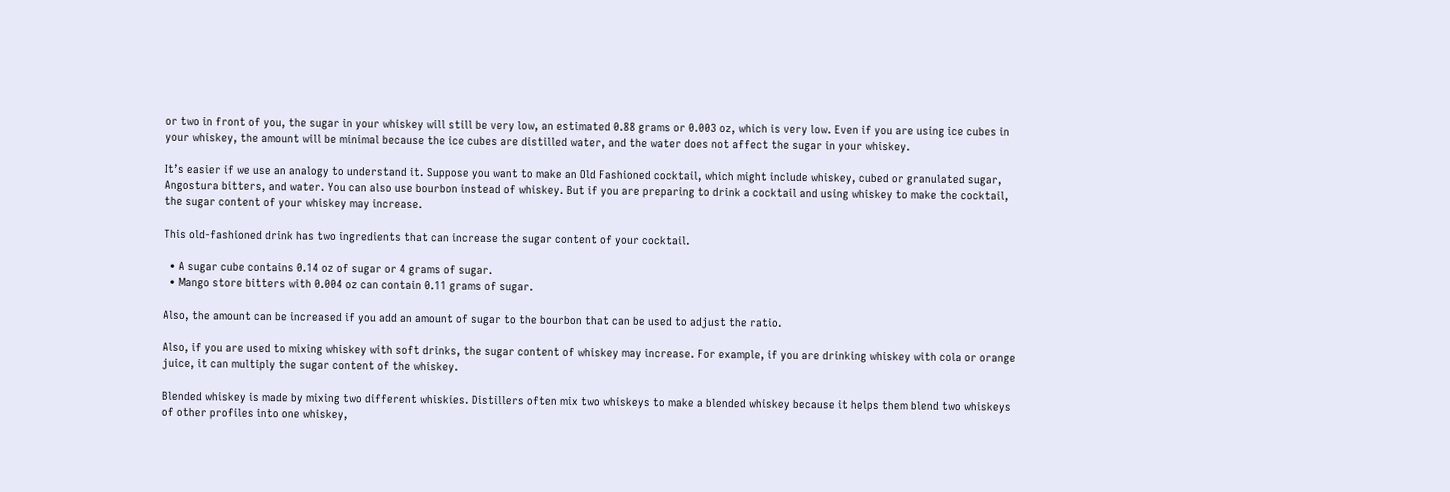or two in front of you, the sugar in your whiskey will still be very low, an estimated 0.88 grams or 0.003 oz, which is very low. Even if you are using ice cubes in your whiskey, the amount will be minimal because the ice cubes are distilled water, and the water does not affect the sugar in your whiskey.

It’s easier if we use an analogy to understand it. Suppose you want to make an Old Fashioned cocktail, which might include whiskey, cubed or granulated sugar, Angostura bitters, and water. You can also use bourbon instead of whiskey. But if you are preparing to drink a cocktail and using whiskey to make the cocktail, the sugar content of your whiskey may increase.

This old-fashioned drink has two ingredients that can increase the sugar content of your cocktail.

  • A sugar cube contains 0.14 oz of sugar or 4 grams of sugar.
  • Mango store bitters with 0.004 oz can contain 0.11 grams of sugar.

Also, the amount can be increased if you add an amount of sugar to the bourbon that can be used to adjust the ratio.

Also, if you are used to mixing whiskey with soft drinks, the sugar content of whiskey may increase. For example, if you are drinking whiskey with cola or orange juice, it can multiply the sugar content of the whiskey.

Blended whiskey is made by mixing two different whiskies. Distillers often mix two whiskeys to make a blended whiskey because it helps them blend two whiskeys of other profiles into one whiskey,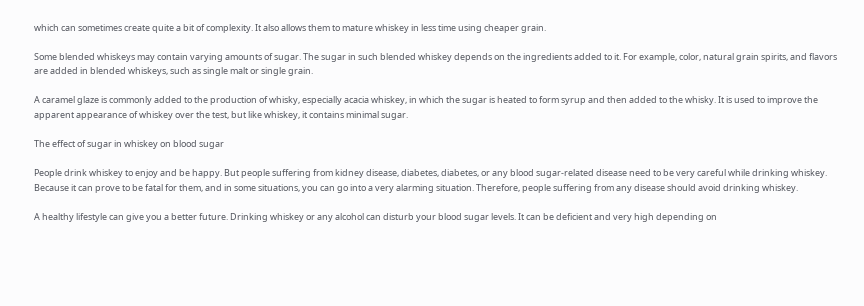which can sometimes create quite a bit of complexity. It also allows them to mature whiskey in less time using cheaper grain.

Some blended whiskeys may contain varying amounts of sugar. The sugar in such blended whiskey depends on the ingredients added to it. For example, color, natural grain spirits, and flavors are added in blended whiskeys, such as single malt or single grain.

A caramel glaze is commonly added to the production of whisky, especially acacia whiskey, in which the sugar is heated to form syrup and then added to the whisky. It is used to improve the apparent appearance of whiskey over the test, but like whiskey, it contains minimal sugar.

The effect of sugar in whiskey on blood sugar

People drink whiskey to enjoy and be happy. But people suffering from kidney disease, diabetes, diabetes, or any blood sugar-related disease need to be very careful while drinking whiskey. Because it can prove to be fatal for them, and in some situations, you can go into a very alarming situation. Therefore, people suffering from any disease should avoid drinking whiskey.

A healthy lifestyle can give you a better future. Drinking whiskey or any alcohol can disturb your blood sugar levels. It can be deficient and very high depending on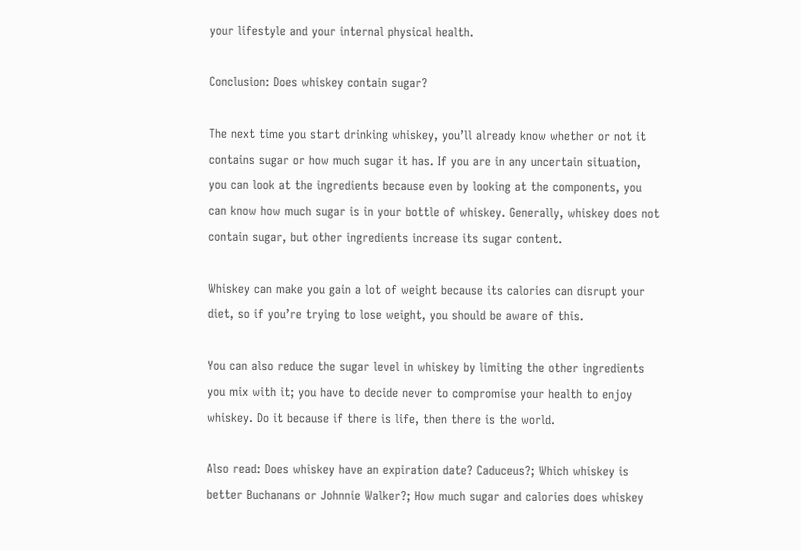your lifestyle and your internal physical health.

Conclusion: Does whiskey contain sugar?

The next time you start drinking whiskey, you’ll already know whether or not it contains sugar or how much sugar it has. If you are in any uncertain situation, you can look at the ingredients because even by looking at the components, you can know how much sugar is in your bottle of whiskey. Generally, whiskey does not contain sugar, but other ingredients increase its sugar content.

Whiskey can make you gain a lot of weight because its calories can disrupt your diet, so if you’re trying to lose weight, you should be aware of this.

You can also reduce the sugar level in whiskey by limiting the other ingredients you mix with it; you have to decide never to compromise your health to enjoy whiskey. Do it because if there is life, then there is the world.

Also read: Does whiskey have an expiration date? Caduceus?; Which whiskey is better Buchanans or Johnnie Walker?; How much sugar and calories does whiskey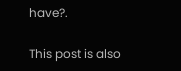have?.

This post is also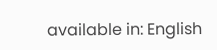available in: English